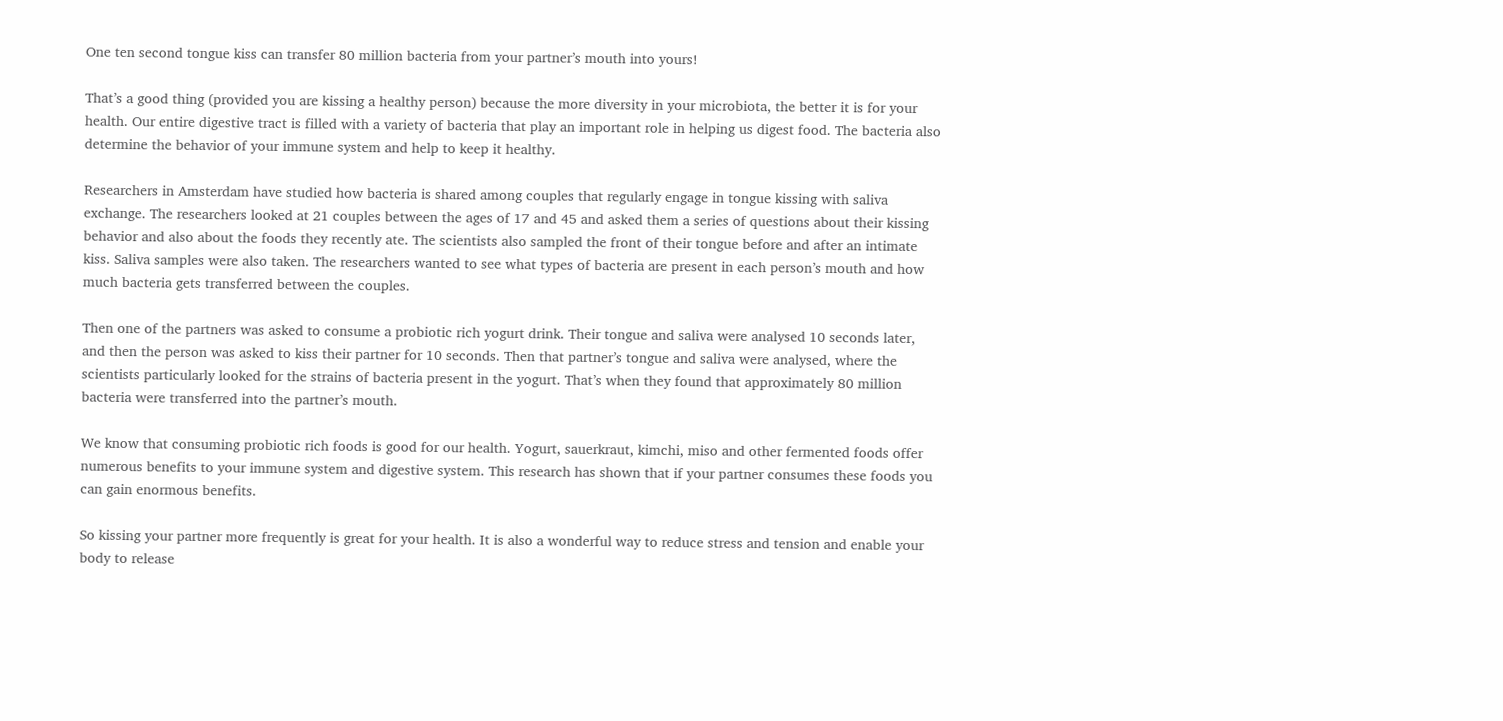One ten second tongue kiss can transfer 80 million bacteria from your partner’s mouth into yours!

That’s a good thing (provided you are kissing a healthy person) because the more diversity in your microbiota, the better it is for your health. Our entire digestive tract is filled with a variety of bacteria that play an important role in helping us digest food. The bacteria also determine the behavior of your immune system and help to keep it healthy.

Researchers in Amsterdam have studied how bacteria is shared among couples that regularly engage in tongue kissing with saliva exchange. The researchers looked at 21 couples between the ages of 17 and 45 and asked them a series of questions about their kissing behavior and also about the foods they recently ate. The scientists also sampled the front of their tongue before and after an intimate kiss. Saliva samples were also taken. The researchers wanted to see what types of bacteria are present in each person’s mouth and how much bacteria gets transferred between the couples.

Then one of the partners was asked to consume a probiotic rich yogurt drink. Their tongue and saliva were analysed 10 seconds later, and then the person was asked to kiss their partner for 10 seconds. Then that partner’s tongue and saliva were analysed, where the scientists particularly looked for the strains of bacteria present in the yogurt. That’s when they found that approximately 80 million bacteria were transferred into the partner’s mouth.

We know that consuming probiotic rich foods is good for our health. Yogurt, sauerkraut, kimchi, miso and other fermented foods offer numerous benefits to your immune system and digestive system. This research has shown that if your partner consumes these foods you can gain enormous benefits.

So kissing your partner more frequently is great for your health. It is also a wonderful way to reduce stress and tension and enable your body to release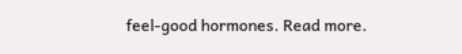feel-good hormones. Read more.